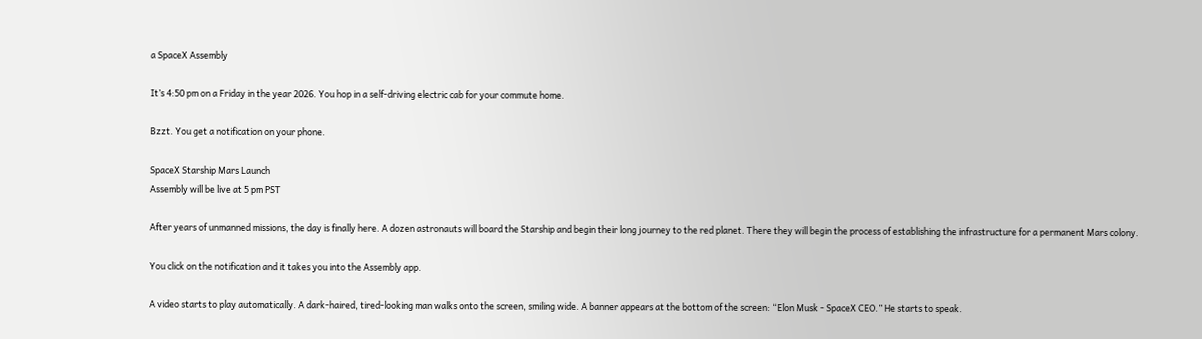a SpaceX Assembly

It’s 4:50 pm on a Friday in the year 2026. You hop in a self-driving electric cab for your commute home.

Bzzt. You get a notification on your phone.

SpaceX Starship Mars Launch
Assembly will be live at 5 pm PST

After years of unmanned missions, the day is finally here. A dozen astronauts will board the Starship and begin their long journey to the red planet. There they will begin the process of establishing the infrastructure for a permanent Mars colony.

You click on the notification and it takes you into the Assembly app.

A video starts to play automatically. A dark-haired, tired-looking man walks onto the screen, smiling wide. A banner appears at the bottom of the screen: “Elon Musk - SpaceX CEO.” He starts to speak.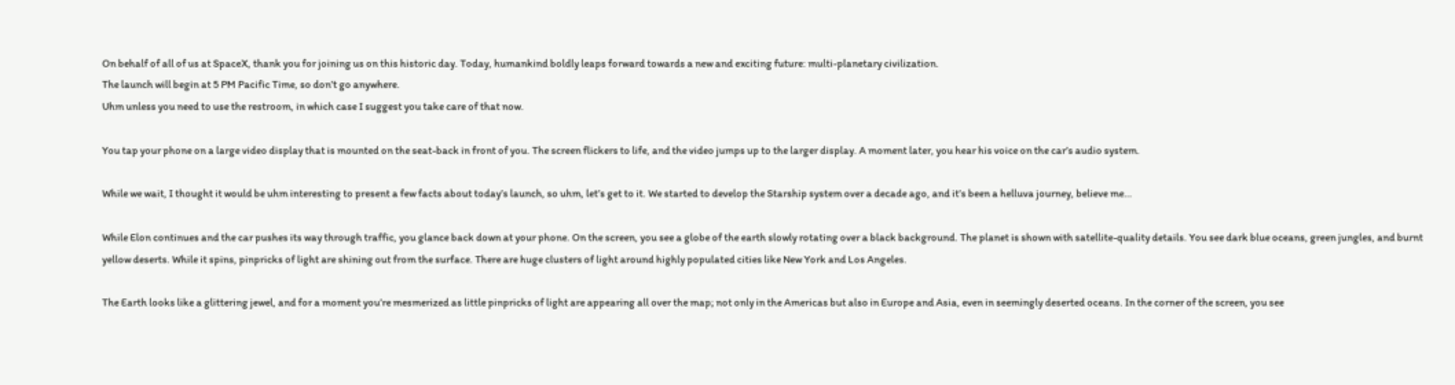On behalf of all of us at SpaceX, thank you for joining us on this historic day. Today, humankind boldly leaps forward towards a new and exciting future: multi-planetary civilization.
The launch will begin at 5 PM Pacific Time, so don’t go anywhere.
Uhm unless you need to use the restroom, in which case I suggest you take care of that now.

You tap your phone on a large video display that is mounted on the seat-back in front of you. The screen flickers to life, and the video jumps up to the larger display. A moment later, you hear his voice on the car’s audio system.

While we wait, I thought it would be uhm interesting to present a few facts about today’s launch, so uhm, let’s get to it. We started to develop the Starship system over a decade ago, and it’s been a helluva journey, believe me…

While Elon continues and the car pushes its way through traffic, you glance back down at your phone. On the screen, you see a globe of the earth slowly rotating over a black background. The planet is shown with satellite-quality details. You see dark blue oceans, green jungles, and burnt yellow deserts. While it spins, pinpricks of light are shining out from the surface. There are huge clusters of light around highly populated cities like New York and Los Angeles.

The Earth looks like a glittering jewel, and for a moment you’re mesmerized as little pinpricks of light are appearing all over the map; not only in the Americas but also in Europe and Asia, even in seemingly deserted oceans. In the corner of the screen, you see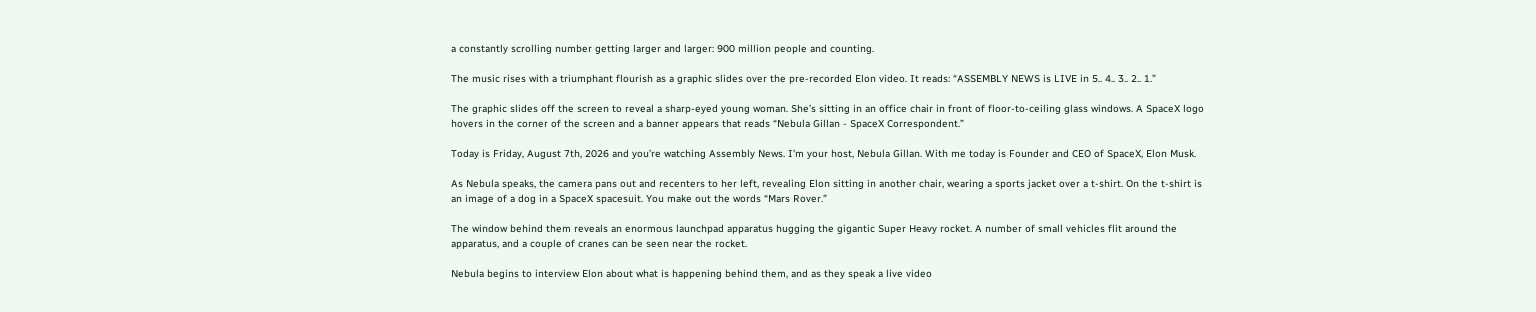a constantly scrolling number getting larger and larger: 900 million people and counting.

The music rises with a triumphant flourish as a graphic slides over the pre-recorded Elon video. It reads: “ASSEMBLY NEWS is LIVE in 5.. 4.. 3.. 2.. 1.”

The graphic slides off the screen to reveal a sharp-eyed young woman. She’s sitting in an office chair in front of floor-to-ceiling glass windows. A SpaceX logo hovers in the corner of the screen and a banner appears that reads “Nebula Gillan - SpaceX Correspondent.”

Today is Friday, August 7th, 2026 and you’re watching Assembly News. I’m your host, Nebula Gillan. With me today is Founder and CEO of SpaceX, Elon Musk.

As Nebula speaks, the camera pans out and recenters to her left, revealing Elon sitting in another chair, wearing a sports jacket over a t-shirt. On the t-shirt is an image of a dog in a SpaceX spacesuit. You make out the words “Mars Rover.”

The window behind them reveals an enormous launchpad apparatus hugging the gigantic Super Heavy rocket. A number of small vehicles flit around the apparatus, and a couple of cranes can be seen near the rocket.

Nebula begins to interview Elon about what is happening behind them, and as they speak a live video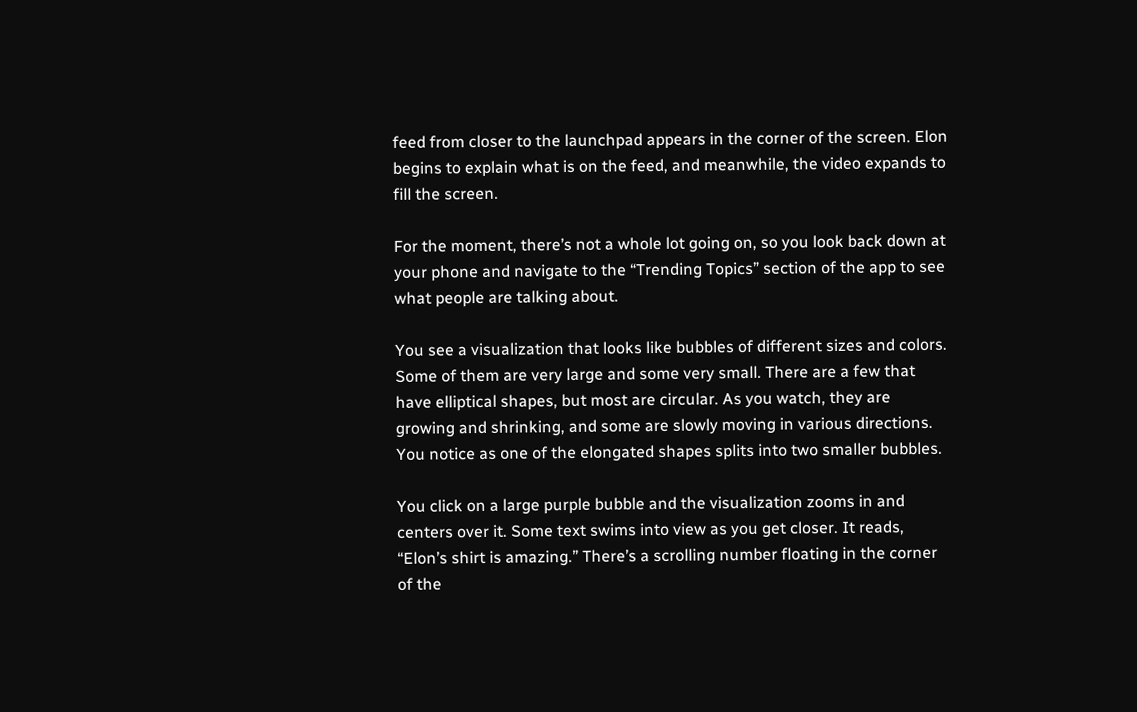feed from closer to the launchpad appears in the corner of the screen. Elon begins to explain what is on the feed, and meanwhile, the video expands to fill the screen.

For the moment, there’s not a whole lot going on, so you look back down at your phone and navigate to the “Trending Topics” section of the app to see what people are talking about.

You see a visualization that looks like bubbles of different sizes and colors. Some of them are very large and some very small. There are a few that have elliptical shapes, but most are circular. As you watch, they are growing and shrinking, and some are slowly moving in various directions. You notice as one of the elongated shapes splits into two smaller bubbles.

You click on a large purple bubble and the visualization zooms in and centers over it. Some text swims into view as you get closer. It reads, “Elon’s shirt is amazing.” There’s a scrolling number floating in the corner of the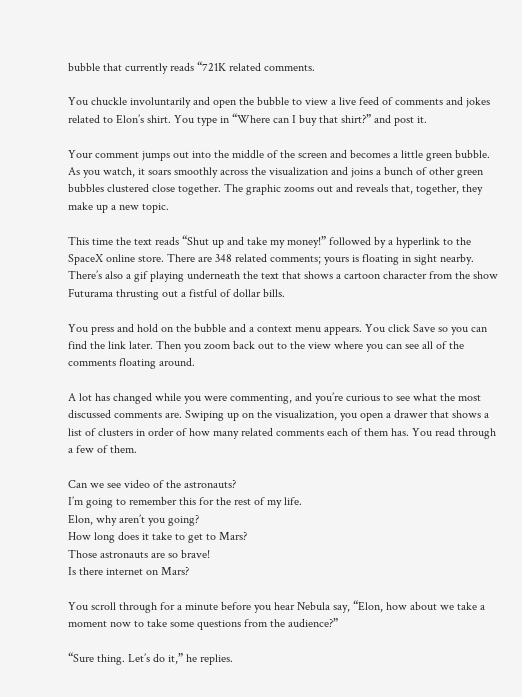bubble that currently reads “721K related comments.

You chuckle involuntarily and open the bubble to view a live feed of comments and jokes related to Elon’s shirt. You type in “Where can I buy that shirt?” and post it.

Your comment jumps out into the middle of the screen and becomes a little green bubble. As you watch, it soars smoothly across the visualization and joins a bunch of other green bubbles clustered close together. The graphic zooms out and reveals that, together, they make up a new topic.

This time the text reads “Shut up and take my money!” followed by a hyperlink to the SpaceX online store. There are 348 related comments; yours is floating in sight nearby. There’s also a gif playing underneath the text that shows a cartoon character from the show Futurama thrusting out a fistful of dollar bills.

You press and hold on the bubble and a context menu appears. You click Save so you can find the link later. Then you zoom back out to the view where you can see all of the comments floating around.

A lot has changed while you were commenting, and you’re curious to see what the most discussed comments are. Swiping up on the visualization, you open a drawer that shows a list of clusters in order of how many related comments each of them has. You read through a few of them.

Can we see video of the astronauts?
I’m going to remember this for the rest of my life.
Elon, why aren’t you going?
How long does it take to get to Mars?
Those astronauts are so brave!
Is there internet on Mars?

You scroll through for a minute before you hear Nebula say, “Elon, how about we take a moment now to take some questions from the audience?”

“Sure thing. Let’s do it,” he replies.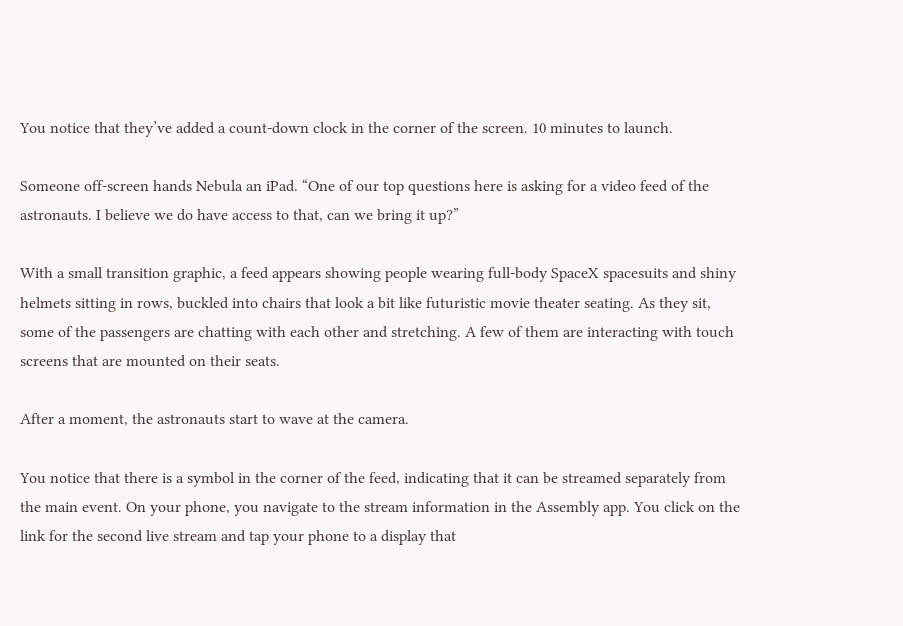You notice that they’ve added a count-down clock in the corner of the screen. 10 minutes to launch.

Someone off-screen hands Nebula an iPad. “One of our top questions here is asking for a video feed of the astronauts. I believe we do have access to that, can we bring it up?”

With a small transition graphic, a feed appears showing people wearing full-body SpaceX spacesuits and shiny helmets sitting in rows, buckled into chairs that look a bit like futuristic movie theater seating. As they sit, some of the passengers are chatting with each other and stretching. A few of them are interacting with touch screens that are mounted on their seats.

After a moment, the astronauts start to wave at the camera.

You notice that there is a symbol in the corner of the feed, indicating that it can be streamed separately from the main event. On your phone, you navigate to the stream information in the Assembly app. You click on the link for the second live stream and tap your phone to a display that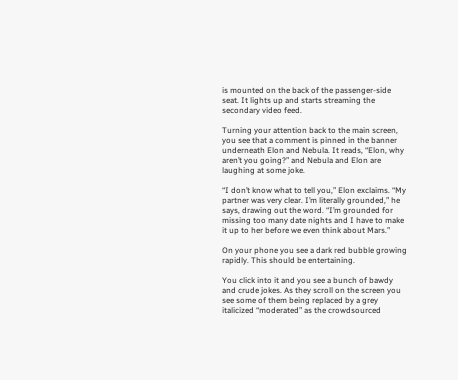is mounted on the back of the passenger-side seat. It lights up and starts streaming the secondary video feed.

Turning your attention back to the main screen, you see that a comment is pinned in the banner underneath Elon and Nebula. It reads, “Elon, why aren’t you going?” and Nebula and Elon are laughing at some joke.

“I don’t know what to tell you,” Elon exclaims. “My partner was very clear. I’m literally grounded,” he says, drawing out the word. “I’m grounded for missing too many date nights and I have to make it up to her before we even think about Mars.”

On your phone you see a dark red bubble growing rapidly. This should be entertaining.

You click into it and you see a bunch of bawdy and crude jokes. As they scroll on the screen you see some of them being replaced by a grey italicized “moderated” as the crowdsourced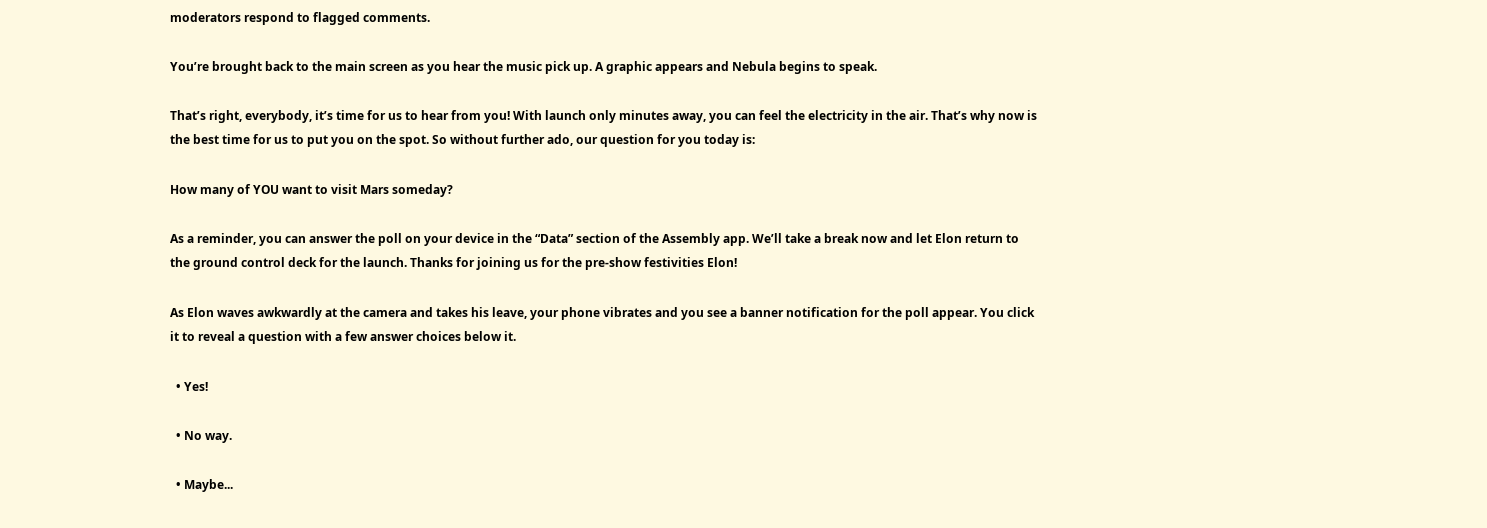moderators respond to flagged comments.

You’re brought back to the main screen as you hear the music pick up. A graphic appears and Nebula begins to speak.

That’s right, everybody, it’s time for us to hear from you! With launch only minutes away, you can feel the electricity in the air. That’s why now is the best time for us to put you on the spot. So without further ado, our question for you today is:

How many of YOU want to visit Mars someday?

As a reminder, you can answer the poll on your device in the “Data” section of the Assembly app. We’ll take a break now and let Elon return to the ground control deck for the launch. Thanks for joining us for the pre-show festivities Elon!

As Elon waves awkwardly at the camera and takes his leave, your phone vibrates and you see a banner notification for the poll appear. You click it to reveal a question with a few answer choices below it.

  • Yes!

  • No way.

  • Maybe...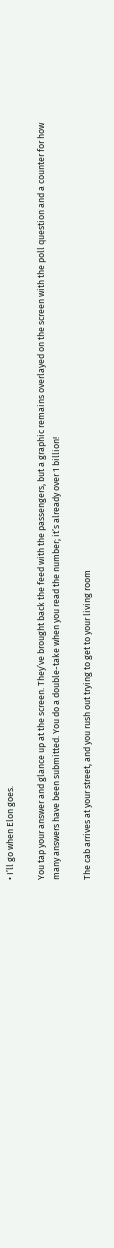• I’ll go when Elon goes.

You tap your answer and glance up at the screen. They’ve brought back the feed with the passengers, but a graphic remains overlayed on the screen with the poll question and a counter for how many answers have been submitted. You do a double-take when you read the number; it’s already over 1 billion!

The cab arrives at your street, and you rush out trying to get to your living room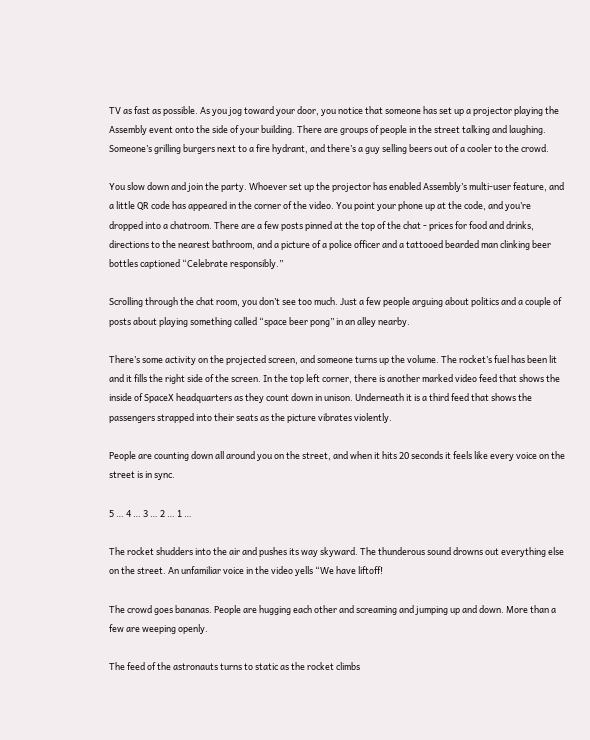TV as fast as possible. As you jog toward your door, you notice that someone has set up a projector playing the Assembly event onto the side of your building. There are groups of people in the street talking and laughing. Someone’s grilling burgers next to a fire hydrant, and there’s a guy selling beers out of a cooler to the crowd.

You slow down and join the party. Whoever set up the projector has enabled Assembly’s multi-user feature, and a little QR code has appeared in the corner of the video. You point your phone up at the code, and you’re dropped into a chatroom. There are a few posts pinned at the top of the chat - prices for food and drinks, directions to the nearest bathroom, and a picture of a police officer and a tattooed bearded man clinking beer bottles captioned “Celebrate responsibly.”

Scrolling through the chat room, you don’t see too much. Just a few people arguing about politics and a couple of posts about playing something called “space beer pong” in an alley nearby.

There’s some activity on the projected screen, and someone turns up the volume. The rocket’s fuel has been lit and it fills the right side of the screen. In the top left corner, there is another marked video feed that shows the inside of SpaceX headquarters as they count down in unison. Underneath it is a third feed that shows the passengers strapped into their seats as the picture vibrates violently.

People are counting down all around you on the street, and when it hits 20 seconds it feels like every voice on the street is in sync.

5 … 4 … 3 … 2 … 1 …

The rocket shudders into the air and pushes its way skyward. The thunderous sound drowns out everything else on the street. An unfamiliar voice in the video yells “We have liftoff!

The crowd goes bananas. People are hugging each other and screaming and jumping up and down. More than a few are weeping openly.

The feed of the astronauts turns to static as the rocket climbs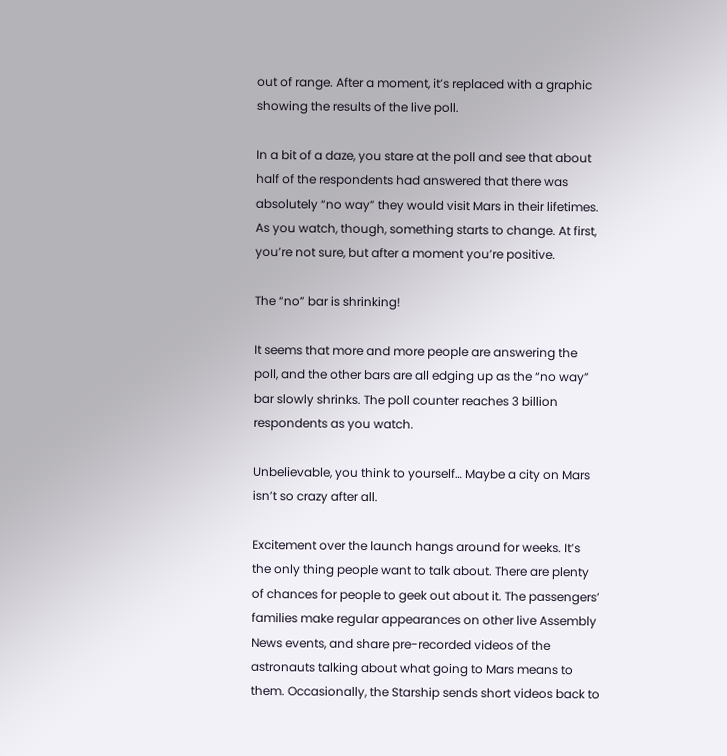out of range. After a moment, it’s replaced with a graphic showing the results of the live poll.

In a bit of a daze, you stare at the poll and see that about half of the respondents had answered that there was absolutely “no way” they would visit Mars in their lifetimes. As you watch, though, something starts to change. At first, you’re not sure, but after a moment you’re positive.

The “no” bar is shrinking!

It seems that more and more people are answering the poll, and the other bars are all edging up as the “no way” bar slowly shrinks. The poll counter reaches 3 billion respondents as you watch.

Unbelievable, you think to yourself… Maybe a city on Mars isn’t so crazy after all.

Excitement over the launch hangs around for weeks. It’s the only thing people want to talk about. There are plenty of chances for people to geek out about it. The passengers’ families make regular appearances on other live Assembly News events, and share pre-recorded videos of the astronauts talking about what going to Mars means to them. Occasionally, the Starship sends short videos back to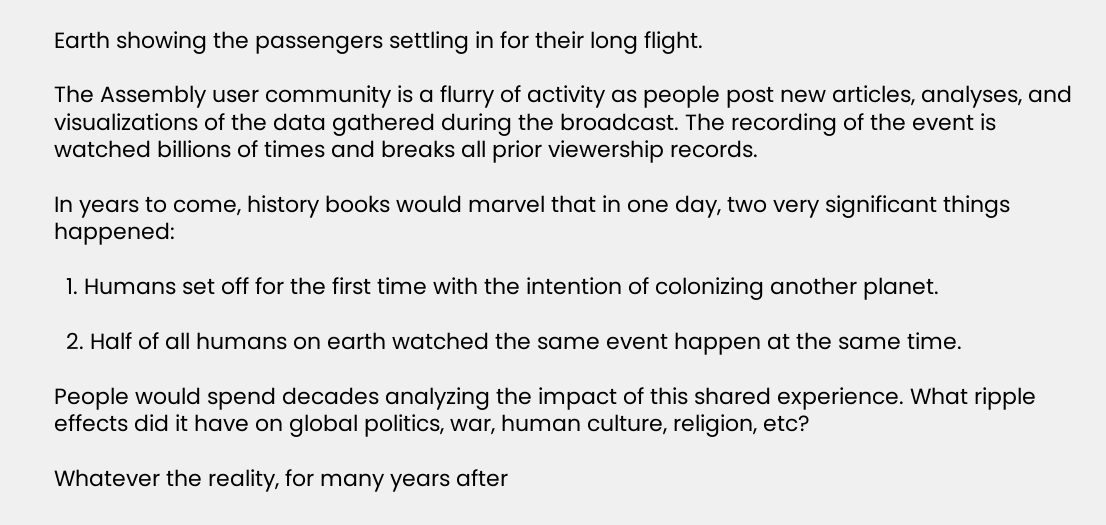Earth showing the passengers settling in for their long flight.

The Assembly user community is a flurry of activity as people post new articles, analyses, and visualizations of the data gathered during the broadcast. The recording of the event is watched billions of times and breaks all prior viewership records.

In years to come, history books would marvel that in one day, two very significant things happened:

  1. Humans set off for the first time with the intention of colonizing another planet.

  2. Half of all humans on earth watched the same event happen at the same time.

People would spend decades analyzing the impact of this shared experience. What ripple effects did it have on global politics, war, human culture, religion, etc?

Whatever the reality, for many years after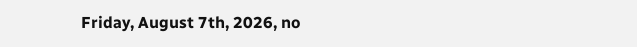Friday, August 7th, 2026, no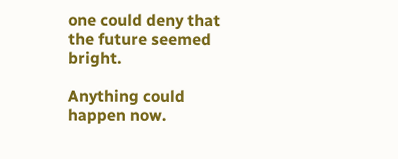one could deny that the future seemed bright.

Anything could happen now.